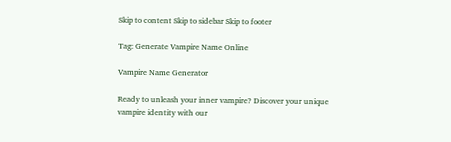Skip to content Skip to sidebar Skip to footer

Tag: Generate Vampire Name Online

Vampire Name Generator

Ready to unleash your inner vampire? Discover your unique vampire identity with our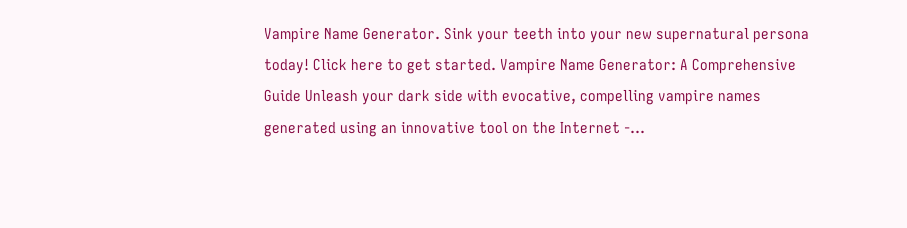Vampire Name Generator. Sink your teeth into your new supernatural persona today! Click here to get started. Vampire Name Generator: A Comprehensive Guide Unleash your dark side with evocative, compelling vampire names generated using an innovative tool on the Internet -…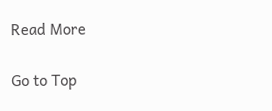Read More

Go to Top